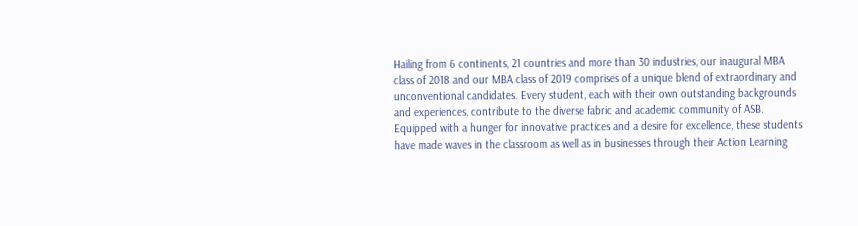Hailing from 6 continents, 21 countries and more than 30 industries, our inaugural MBA class of 2018 and our MBA class of 2019 comprises of a unique blend of extraordinary and unconventional candidates. Every student, each with their own outstanding backgrounds and experiences, contribute to the diverse fabric and academic community of ASB. Equipped with a hunger for innovative practices and a desire for excellence, these students have made waves in the classroom as well as in businesses through their Action Learning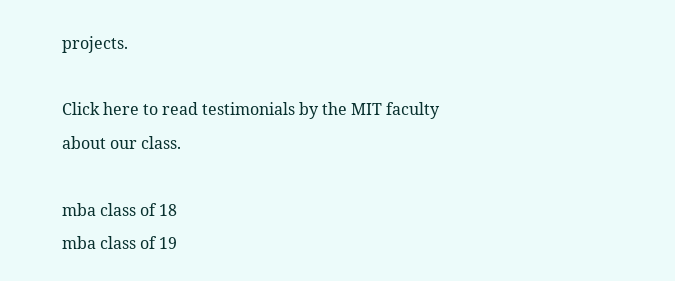projects.

Click here to read testimonials by the MIT faculty about our class.

mba class of 18
mba class of 19